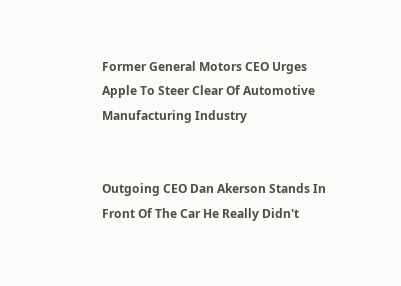Former General Motors CEO Urges Apple To Steer Clear Of Automotive Manufacturing Industry


Outgoing CEO Dan Akerson Stands In Front Of The Car He Really Didn't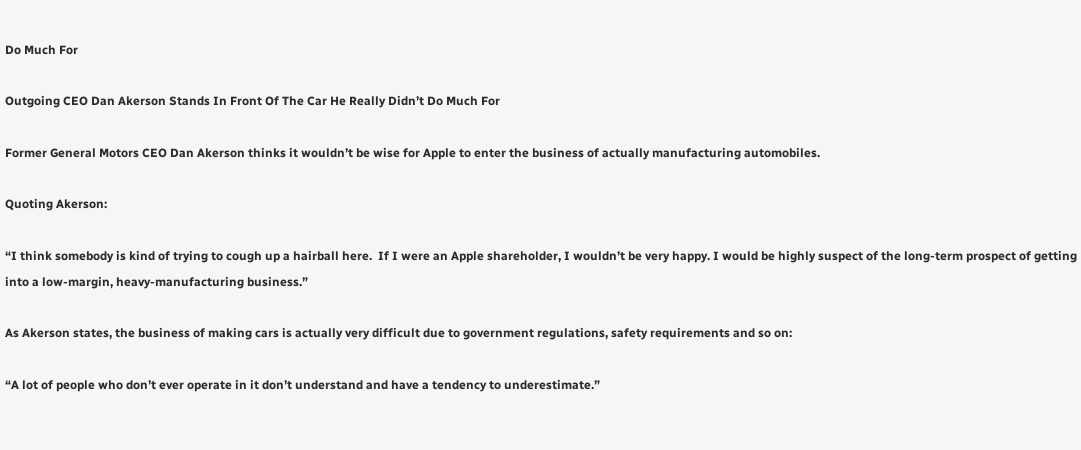Do Much For

Outgoing CEO Dan Akerson Stands In Front Of The Car He Really Didn’t Do Much For

Former General Motors CEO Dan Akerson thinks it wouldn’t be wise for Apple to enter the business of actually manufacturing automobiles.

Quoting Akerson:

“I think somebody is kind of trying to cough up a hairball here.  If I were an Apple shareholder, I wouldn’t be very happy. I would be highly suspect of the long-term prospect of getting into a low-margin, heavy-manufacturing business.”

As Akerson states, the business of making cars is actually very difficult due to government regulations, safety requirements and so on:

“A lot of people who don’t ever operate in it don’t understand and have a tendency to underestimate.”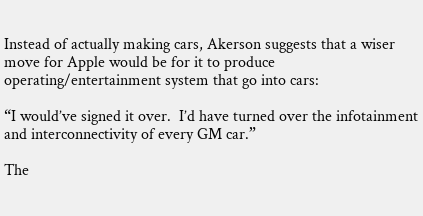Instead of actually making cars, Akerson suggests that a wiser move for Apple would be for it to produce operating/entertainment system that go into cars:

“I would’ve signed it over.  I’d have turned over the infotainment and interconnectivity of every GM car.”

The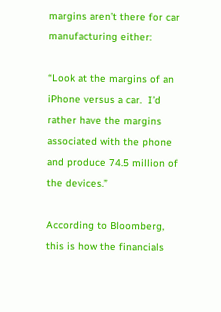margins aren’t there for car manufacturing either:

“Look at the margins of an iPhone versus a car.  I’d rather have the margins associated with the phone and produce 74.5 million of the devices.”

According to Bloomberg, this is how the financials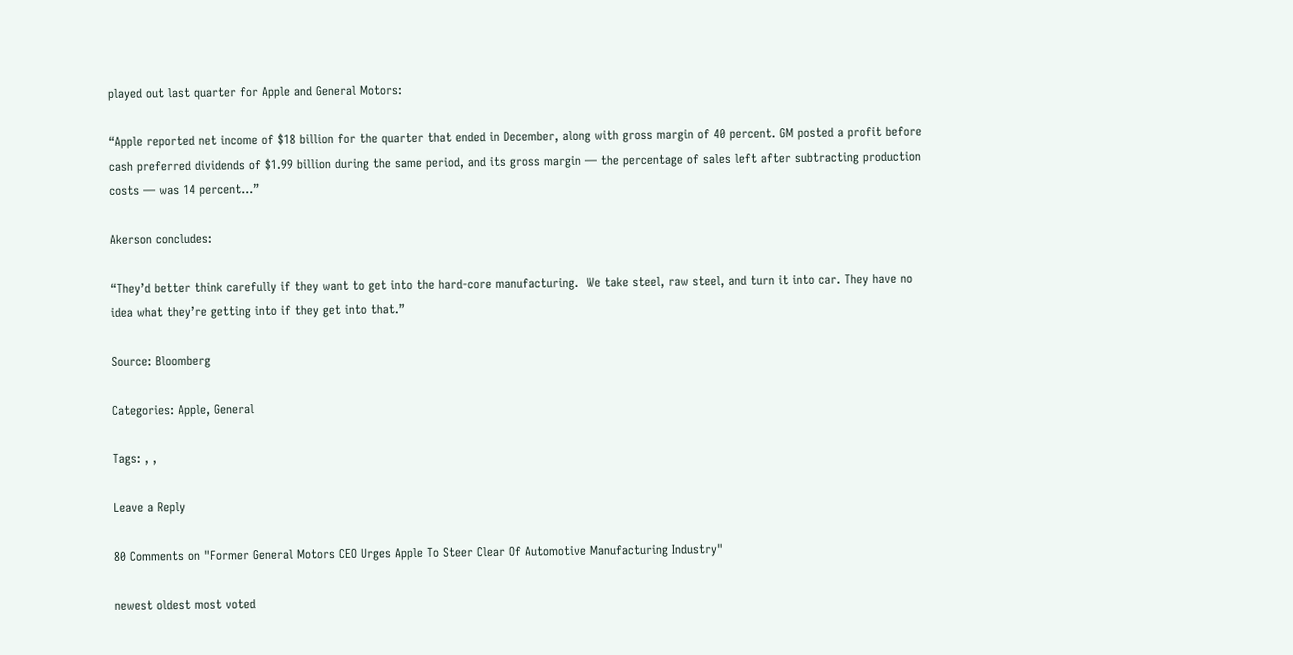played out last quarter for Apple and General Motors:

“Apple reported net income of $18 billion for the quarter that ended in December, along with gross margin of 40 percent. GM posted a profit before cash preferred dividends of $1.99 billion during the same period, and its gross margin — the percentage of sales left after subtracting production costs — was 14 percent…”

Akerson concludes:

“They’d better think carefully if they want to get into the hard-core manufacturing.  We take steel, raw steel, and turn it into car. They have no idea what they’re getting into if they get into that.”

Source: Bloomberg

Categories: Apple, General

Tags: , ,

Leave a Reply

80 Comments on "Former General Motors CEO Urges Apple To Steer Clear Of Automotive Manufacturing Industry"

newest oldest most voted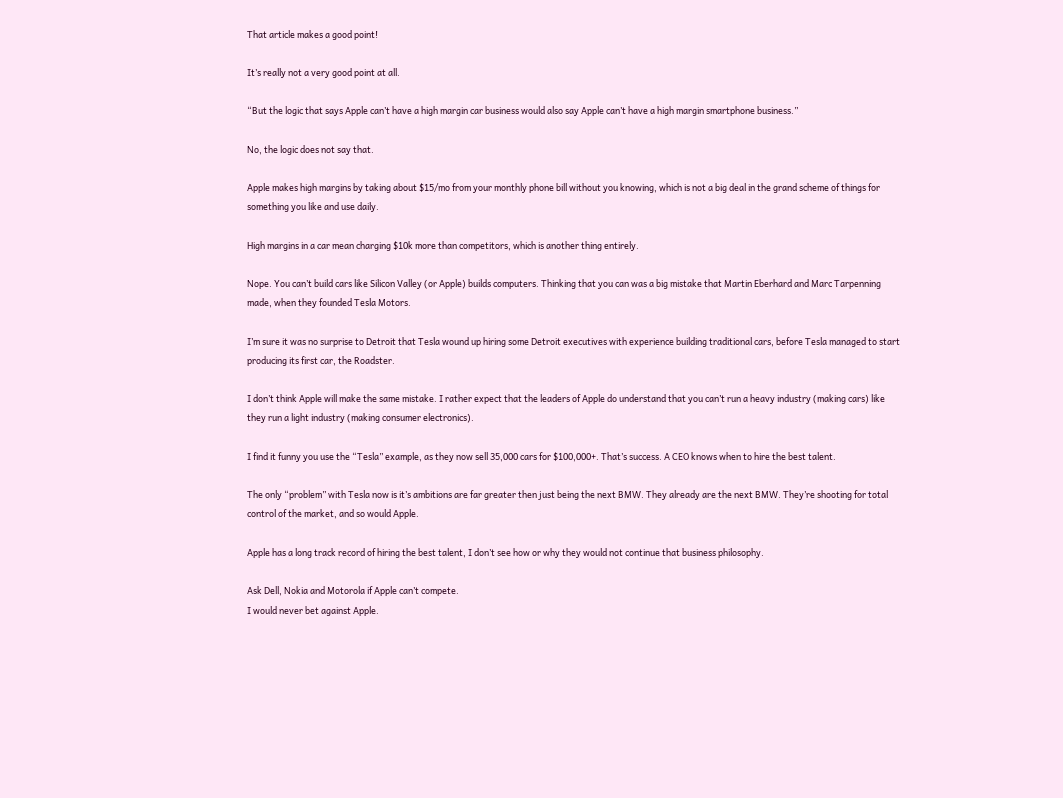That article makes a good point!

It’s really not a very good point at all.

“But the logic that says Apple can’t have a high margin car business would also say Apple can’t have a high margin smartphone business.”

No, the logic does not say that.

Apple makes high margins by taking about $15/mo from your monthly phone bill without you knowing, which is not a big deal in the grand scheme of things for something you like and use daily.

High margins in a car mean charging $10k more than competitors, which is another thing entirely.

Nope. You can’t build cars like Silicon Valley (or Apple) builds computers. Thinking that you can was a big mistake that Martin Eberhard and Marc Tarpenning made, when they founded Tesla Motors.

I’m sure it was no surprise to Detroit that Tesla wound up hiring some Detroit executives with experience building traditional cars, before Tesla managed to start producing its first car, the Roadster.

I don’t think Apple will make the same mistake. I rather expect that the leaders of Apple do understand that you can’t run a heavy industry (making cars) like they run a light industry (making consumer electronics).

I find it funny you use the “Tesla” example, as they now sell 35,000 cars for $100,000+. That’s success. A CEO knows when to hire the best talent.

The only “problem” with Tesla now is it’s ambitions are far greater then just being the next BMW. They already are the next BMW. They’re shooting for total control of the market, and so would Apple.

Apple has a long track record of hiring the best talent, I don’t see how or why they would not continue that business philosophy.

Ask Dell, Nokia and Motorola if Apple can’t compete.
I would never bet against Apple.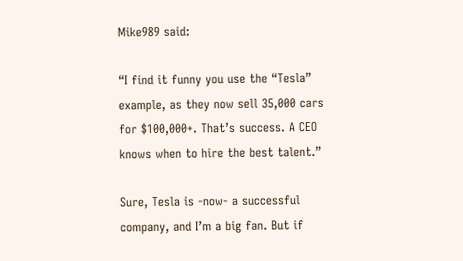Mike989 said:

“I find it funny you use the “Tesla” example, as they now sell 35,000 cars for $100,000+. That’s success. A CEO knows when to hire the best talent.”

Sure, Tesla is -now- a successful company, and I’m a big fan. But if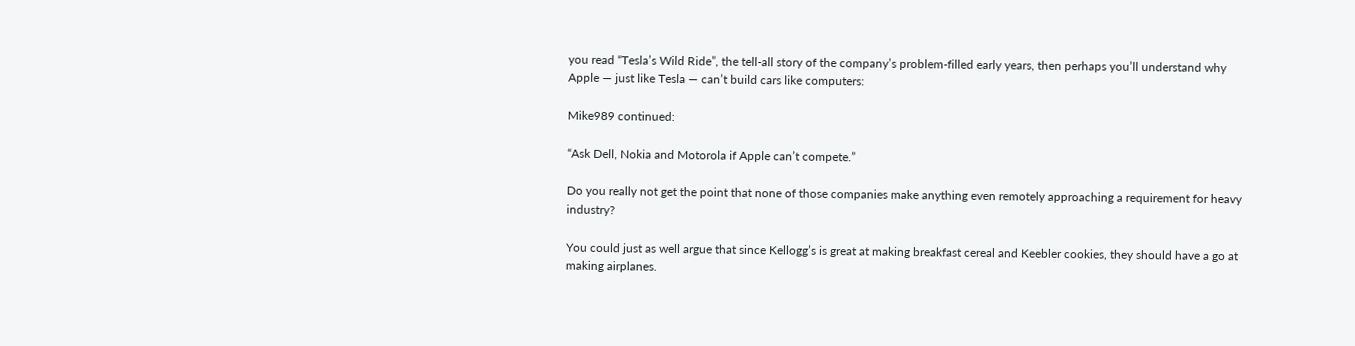you read “Tesla’s Wild Ride”, the tell-all story of the company’s problem-filled early years, then perhaps you’ll understand why Apple — just like Tesla — can’t build cars like computers:

Mike989 continued:

“Ask Dell, Nokia and Motorola if Apple can’t compete.”

Do you really not get the point that none of those companies make anything even remotely approaching a requirement for heavy industry?

You could just as well argue that since Kellogg’s is great at making breakfast cereal and Keebler cookies, they should have a go at making airplanes.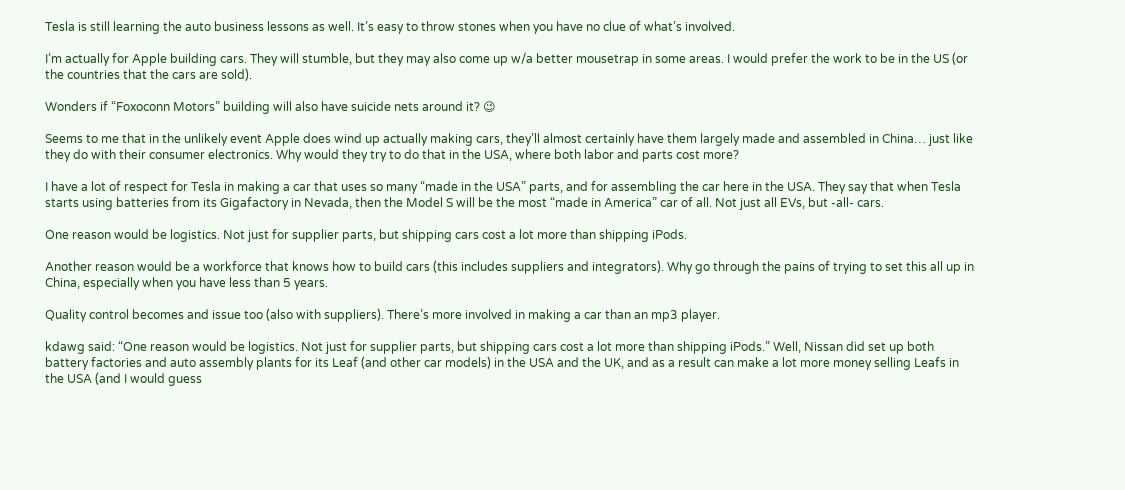Tesla is still learning the auto business lessons as well. It’s easy to throw stones when you have no clue of what’s involved.

I’m actually for Apple building cars. They will stumble, but they may also come up w/a better mousetrap in some areas. I would prefer the work to be in the US (or the countries that the cars are sold).

Wonders if “Foxoconn Motors” building will also have suicide nets around it? 😉

Seems to me that in the unlikely event Apple does wind up actually making cars, they’ll almost certainly have them largely made and assembled in China… just like they do with their consumer electronics. Why would they try to do that in the USA, where both labor and parts cost more?

I have a lot of respect for Tesla in making a car that uses so many “made in the USA” parts, and for assembling the car here in the USA. They say that when Tesla starts using batteries from its Gigafactory in Nevada, then the Model S will be the most “made in America” car of all. Not just all EVs, but -all- cars.

One reason would be logistics. Not just for supplier parts, but shipping cars cost a lot more than shipping iPods.

Another reason would be a workforce that knows how to build cars (this includes suppliers and integrators). Why go through the pains of trying to set this all up in China, especially when you have less than 5 years.

Quality control becomes and issue too (also with suppliers). There’s more involved in making a car than an mp3 player.

kdawg said: “One reason would be logistics. Not just for supplier parts, but shipping cars cost a lot more than shipping iPods.” Well, Nissan did set up both battery factories and auto assembly plants for its Leaf (and other car models) in the USA and the UK, and as a result can make a lot more money selling Leafs in the USA (and I would guess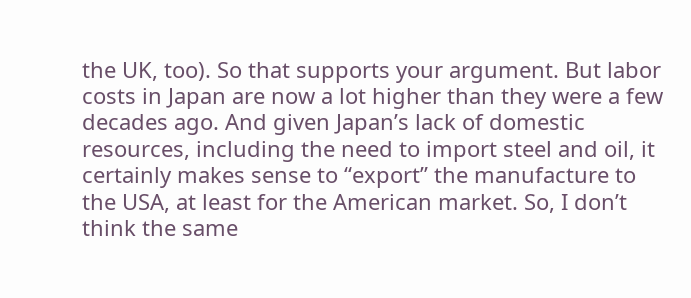the UK, too). So that supports your argument. But labor costs in Japan are now a lot higher than they were a few decades ago. And given Japan’s lack of domestic resources, including the need to import steel and oil, it certainly makes sense to “export” the manufacture to the USA, at least for the American market. So, I don’t think the same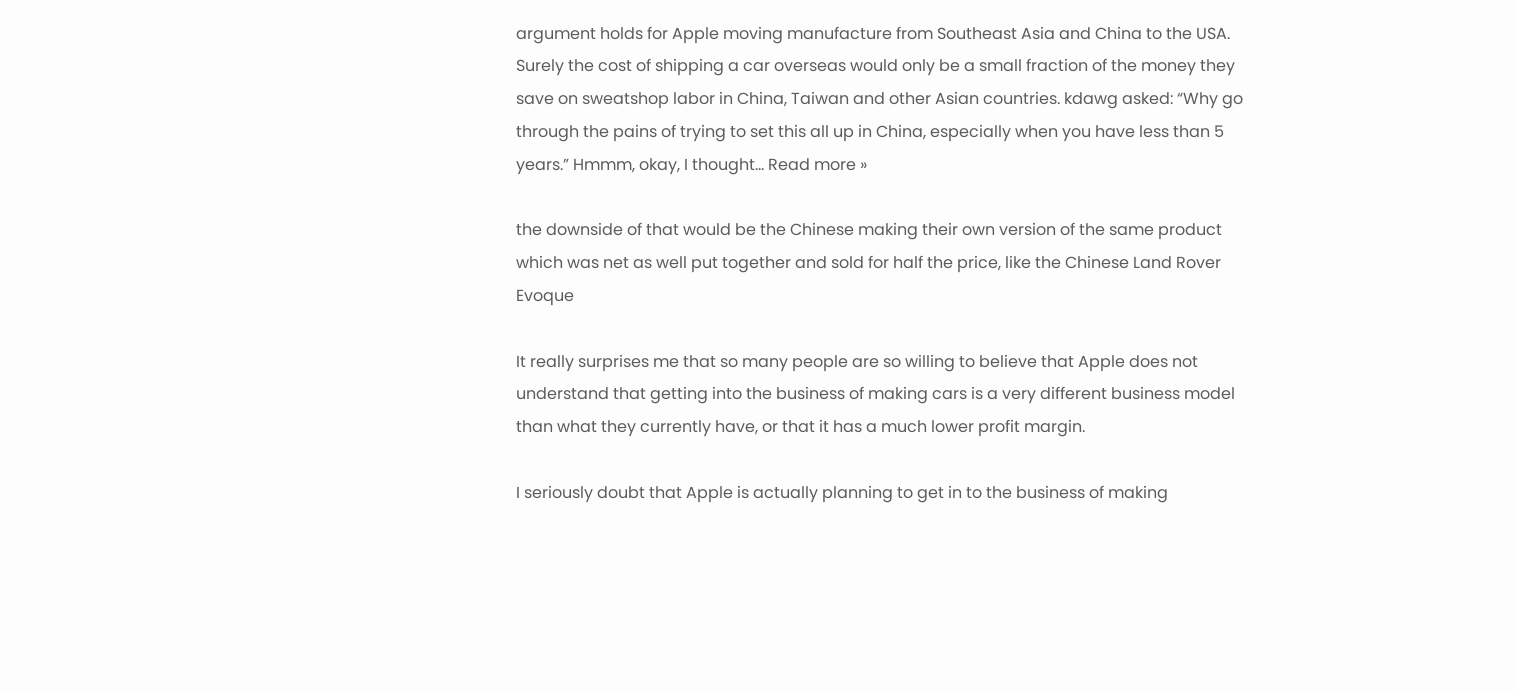argument holds for Apple moving manufacture from Southeast Asia and China to the USA. Surely the cost of shipping a car overseas would only be a small fraction of the money they save on sweatshop labor in China, Taiwan and other Asian countries. kdawg asked: “Why go through the pains of trying to set this all up in China, especially when you have less than 5 years.” Hmmm, okay, I thought… Read more »

the downside of that would be the Chinese making their own version of the same product which was net as well put together and sold for half the price, like the Chinese Land Rover Evoque

It really surprises me that so many people are so willing to believe that Apple does not understand that getting into the business of making cars is a very different business model than what they currently have, or that it has a much lower profit margin.

I seriously doubt that Apple is actually planning to get in to the business of making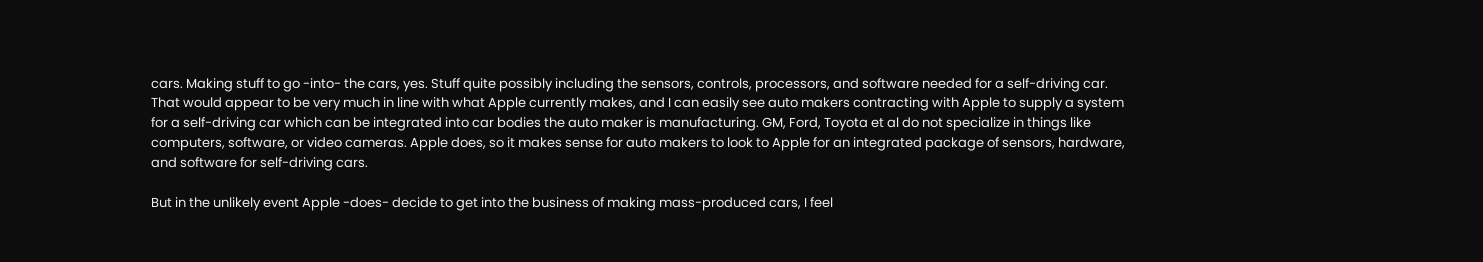cars. Making stuff to go -into- the cars, yes. Stuff quite possibly including the sensors, controls, processors, and software needed for a self-driving car. That would appear to be very much in line with what Apple currently makes, and I can easily see auto makers contracting with Apple to supply a system for a self-driving car which can be integrated into car bodies the auto maker is manufacturing. GM, Ford, Toyota et al do not specialize in things like computers, software, or video cameras. Apple does, so it makes sense for auto makers to look to Apple for an integrated package of sensors, hardware, and software for self-driving cars.

But in the unlikely event Apple -does- decide to get into the business of making mass-produced cars, I feel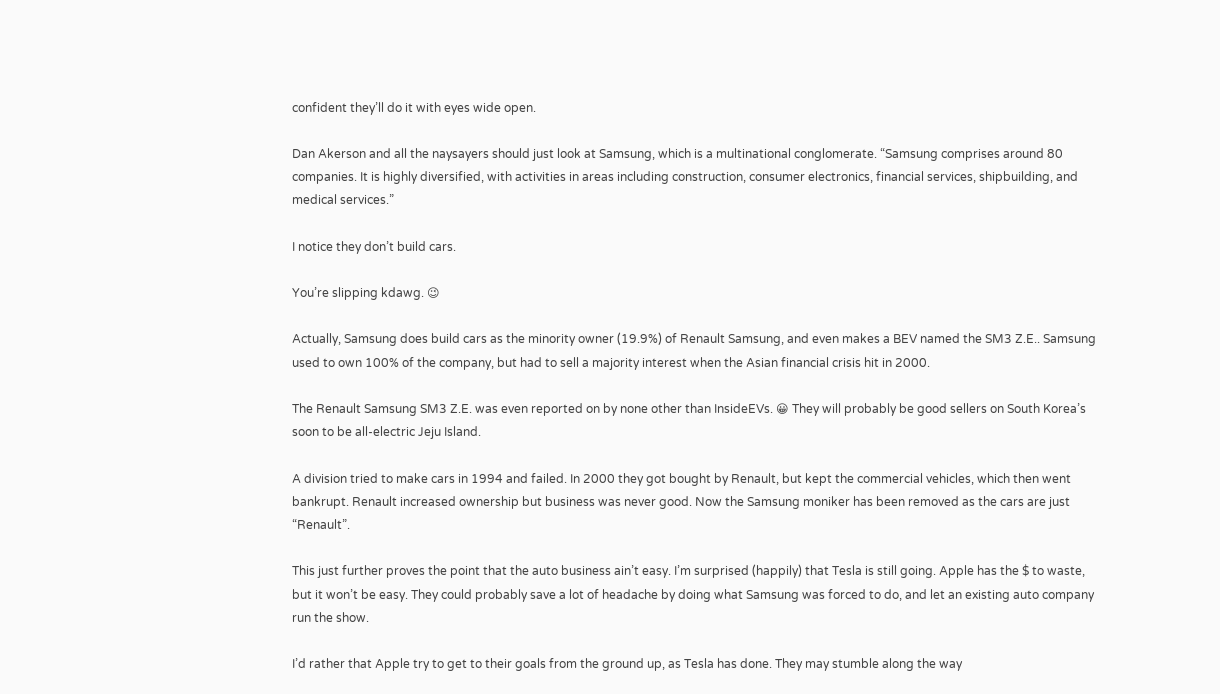confident they’ll do it with eyes wide open.

Dan Akerson and all the naysayers should just look at Samsung, which is a multinational conglomerate. “Samsung comprises around 80 companies. It is highly diversified, with activities in areas including construction, consumer electronics, financial services, shipbuilding, and medical services.”

I notice they don’t build cars.

You’re slipping kdawg. 😉

Actually, Samsung does build cars as the minority owner (19.9%) of Renault Samsung, and even makes a BEV named the SM3 Z.E.. Samsung used to own 100% of the company, but had to sell a majority interest when the Asian financial crisis hit in 2000.

The Renault Samsung SM3 Z.E. was even reported on by none other than InsideEVs. 😀 They will probably be good sellers on South Korea’s soon to be all-electric Jeju Island.

A division tried to make cars in 1994 and failed. In 2000 they got bought by Renault, but kept the commercial vehicles, which then went bankrupt. Renault increased ownership but business was never good. Now the Samsung moniker has been removed as the cars are just “Renault”.

This just further proves the point that the auto business ain’t easy. I’m surprised (happily) that Tesla is still going. Apple has the $ to waste, but it won’t be easy. They could probably save a lot of headache by doing what Samsung was forced to do, and let an existing auto company run the show.

I’d rather that Apple try to get to their goals from the ground up, as Tesla has done. They may stumble along the way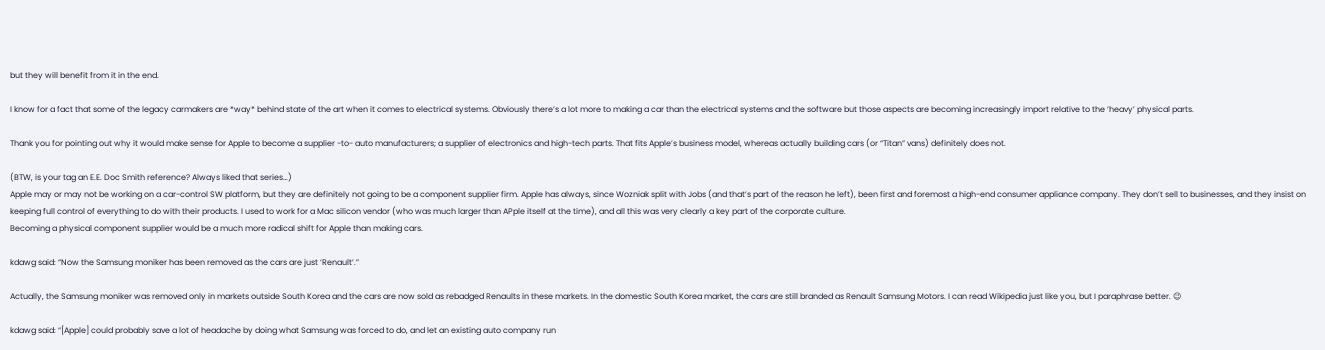but they will benefit from it in the end.

I know for a fact that some of the legacy carmakers are *way* behind state of the art when it comes to electrical systems. Obviously there’s a lot more to making a car than the electrical systems and the software but those aspects are becoming increasingly import relative to the ‘heavy’ physical parts.

Thank you for pointing out why it would make sense for Apple to become a supplier -to- auto manufacturers; a supplier of electronics and high-tech parts. That fits Apple’s business model, whereas actually building cars (or “Titan” vans) definitely does not.

(BTW, is your tag an E.E. Doc Smith reference? Always liked that series…)
Apple may or may not be working on a car-control SW platform, but they are definitely not going to be a component supplier firm. Apple has always, since Wozniak split with Jobs (and that’s part of the reason he left), been first and foremost a high-end consumer appliance company. They don’t sell to businesses, and they insist on keeping full control of everything to do with their products. I used to work for a Mac silicon vendor (who was much larger than APple itself at the time), and all this was very clearly a key part of the corporate culture.
Becoming a physical component supplier would be a much more radical shift for Apple than making cars.

kdawg said: “Now the Samsung moniker has been removed as the cars are just ‘Renault’.”

Actually, the Samsung moniker was removed only in markets outside South Korea and the cars are now sold as rebadged Renaults in these markets. In the domestic South Korea market, the cars are still branded as Renault Samsung Motors. I can read Wikipedia just like you, but I paraphrase better. 😉

kdawg said: “[Apple] could probably save a lot of headache by doing what Samsung was forced to do, and let an existing auto company run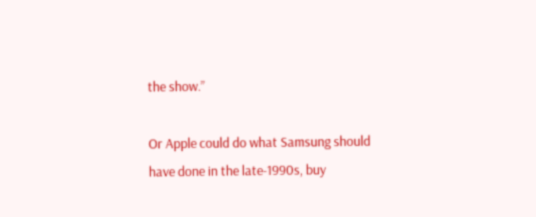the show.”

Or Apple could do what Samsung should have done in the late-1990s, buy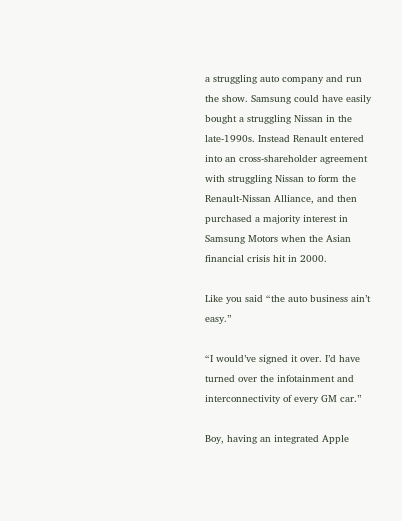a struggling auto company and run the show. Samsung could have easily bought a struggling Nissan in the late-1990s. Instead Renault entered into an cross-shareholder agreement with struggling Nissan to form the Renault-Nissan Alliance, and then purchased a majority interest in Samsung Motors when the Asian financial crisis hit in 2000.

Like you said “the auto business ain’t easy.”

“I would’ve signed it over. I’d have turned over the infotainment and interconnectivity of every GM car.”

Boy, having an integrated Apple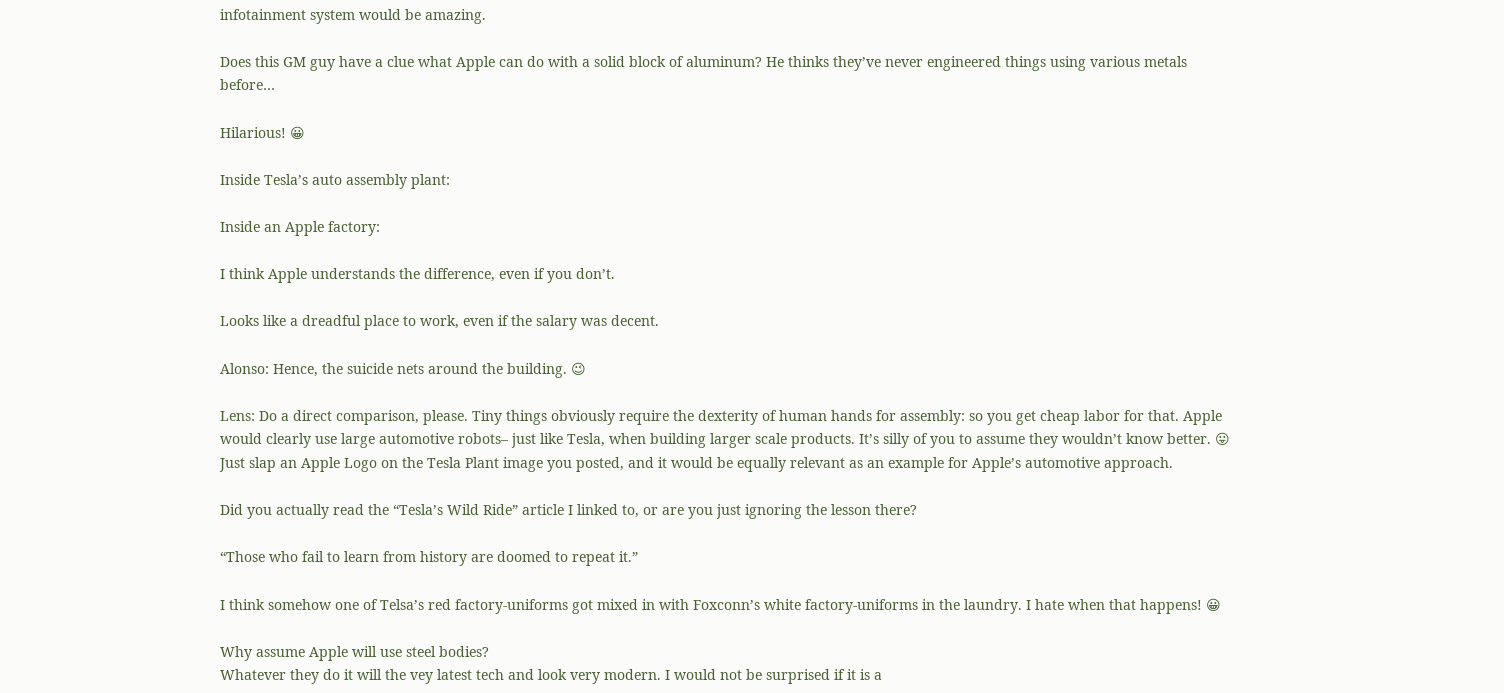infotainment system would be amazing.

Does this GM guy have a clue what Apple can do with a solid block of aluminum? He thinks they’ve never engineered things using various metals before…

Hilarious! 😀

Inside Tesla’s auto assembly plant:

Inside an Apple factory:

I think Apple understands the difference, even if you don’t.

Looks like a dreadful place to work, even if the salary was decent.

Alonso: Hence, the suicide nets around the building. 😉

Lens: Do a direct comparison, please. Tiny things obviously require the dexterity of human hands for assembly: so you get cheap labor for that. Apple would clearly use large automotive robots– just like Tesla, when building larger scale products. It’s silly of you to assume they wouldn’t know better. 😛 Just slap an Apple Logo on the Tesla Plant image you posted, and it would be equally relevant as an example for Apple’s automotive approach.

Did you actually read the “Tesla’s Wild Ride” article I linked to, or are you just ignoring the lesson there?

“Those who fail to learn from history are doomed to repeat it.”

I think somehow one of Telsa’s red factory-uniforms got mixed in with Foxconn’s white factory-uniforms in the laundry. I hate when that happens! 😀

Why assume Apple will use steel bodies?
Whatever they do it will the vey latest tech and look very modern. I would not be surprised if it is a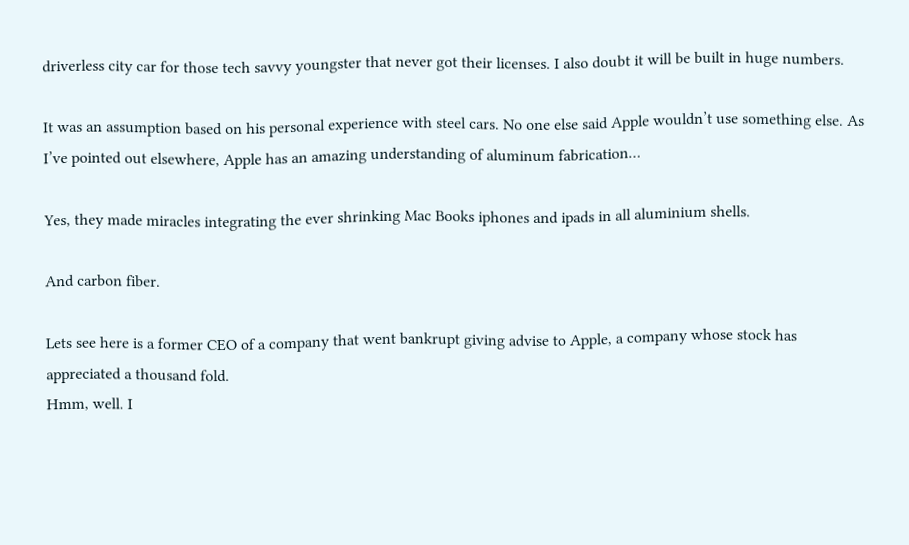driverless city car for those tech savvy youngster that never got their licenses. I also doubt it will be built in huge numbers.

It was an assumption based on his personal experience with steel cars. No one else said Apple wouldn’t use something else. As I’ve pointed out elsewhere, Apple has an amazing understanding of aluminum fabrication…

Yes, they made miracles integrating the ever shrinking Mac Books iphones and ipads in all aluminium shells.

And carbon fiber.

Lets see here is a former CEO of a company that went bankrupt giving advise to Apple, a company whose stock has appreciated a thousand fold.
Hmm, well. I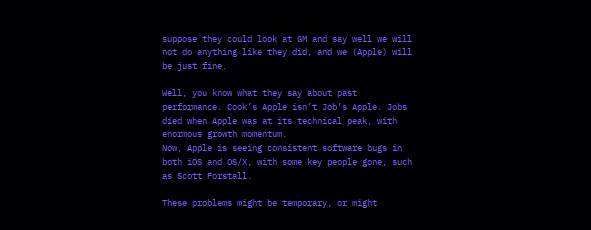suppose they could look at GM and say well we will not do anything like they did, and we (Apple) will be just fine.

Well, you know what they say about past performance. Cook’s Apple isn’t Job’s Apple. Jobs died when Apple was at its technical peak, with enormous growth momentum.
Now, Apple is seeing consistent software bugs in both iOS and OS/X, with some key people gone, such as Scott Forstall.

These problems might be temporary, or might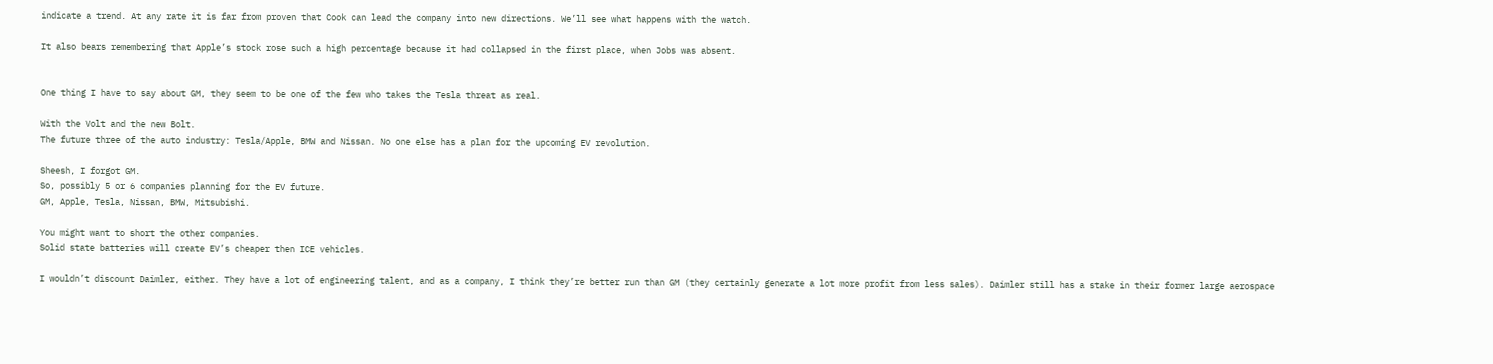indicate a trend. At any rate it is far from proven that Cook can lead the company into new directions. We’ll see what happens with the watch.

It also bears remembering that Apple’s stock rose such a high percentage because it had collapsed in the first place, when Jobs was absent.


One thing I have to say about GM, they seem to be one of the few who takes the Tesla threat as real.

With the Volt and the new Bolt.
The future three of the auto industry: Tesla/Apple, BMW and Nissan. No one else has a plan for the upcoming EV revolution.

Sheesh, I forgot GM.
So, possibly 5 or 6 companies planning for the EV future.
GM, Apple, Tesla, Nissan, BMW, Mitsubishi.

You might want to short the other companies.
Solid state batteries will create EV’s cheaper then ICE vehicles.

I wouldn’t discount Daimler, either. They have a lot of engineering talent, and as a company, I think they’re better run than GM (they certainly generate a lot more profit from less sales). Daimler still has a stake in their former large aerospace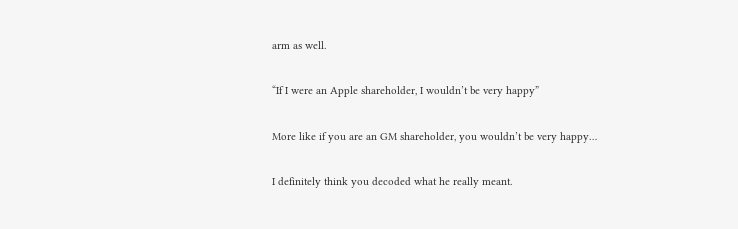arm as well.

“If I were an Apple shareholder, I wouldn’t be very happy”

More like if you are an GM shareholder, you wouldn’t be very happy…

I definitely think you decoded what he really meant.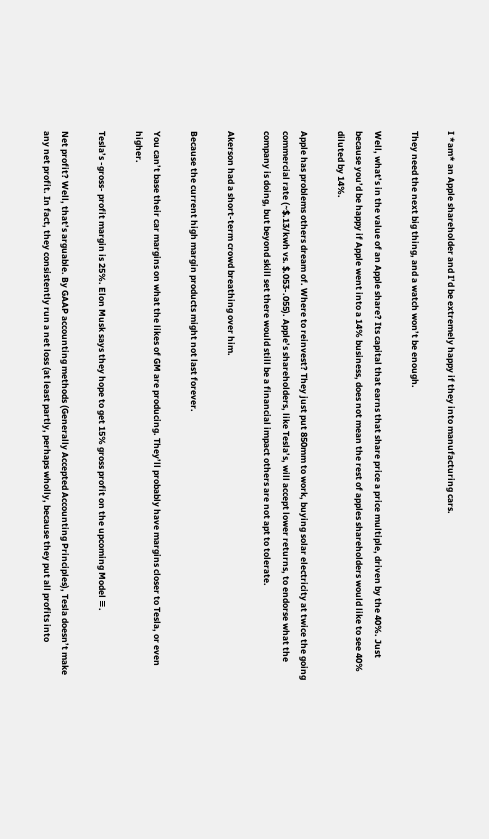I *am* an Apple shareholder and I’d be extremely happy if they into manufacturing cars.

They need the next big thing, and a watch won’t be enough.

Well, what’s in the value of an Apple share? Its capital that earns that share price a price multiple, driven by the 40%. Just because you’d be happy if Apple went into a 14% business, does not mean the rest of apples shareholders would like to see 40% diluted by 14%.

Apple has problems others dream of. Where to reinvest? They just put 850mm to work, buying solar electricity at twice the going commercial rate (~$.13/kwh vs. $.053-.055). Apple’s shareholders, like Tesla’s, will accept lower returns, to endorse what the company is doing, but beyond skill set there would still be a financial impact others are not apt to tolerate.

Akerson had a short-term crowd breathing over him.

Because the current high margin products might not last forever.

You can’t base their car margins on what the likes of GM are producing. They’ll probably have margins closer to Tesla, or even higher.

Tesla’s -gross- profit margin is 25%. Elon Musk says they hope to get 15% gross profit on the upcoming Model ≡.

Net profit? Well, that’s arguable. By GAAP accounting methods (Generally Accepted Accounting Principles), Tesla doesn’t make any net profit. In fact, they consistently run a net loss (at least partly, perhaps wholly, because they put all profits into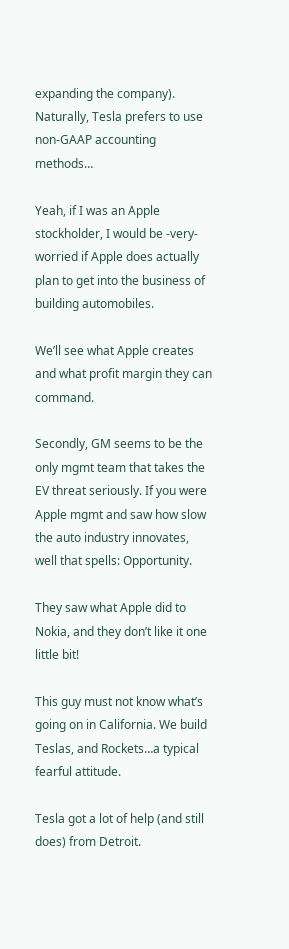expanding the company). Naturally, Tesla prefers to use non-GAAP accounting methods…

Yeah, if I was an Apple stockholder, I would be -very- worried if Apple does actually plan to get into the business of building automobiles.

We’ll see what Apple creates and what profit margin they can command.

Secondly, GM seems to be the only mgmt team that takes the EV threat seriously. If you were Apple mgmt and saw how slow the auto industry innovates, well that spells: Opportunity.

They saw what Apple did to Nokia, and they don’t like it one little bit!

This guy must not know what’s going on in California. We build Teslas, and Rockets…a typical fearful attitude.

Tesla got a lot of help (and still does) from Detroit.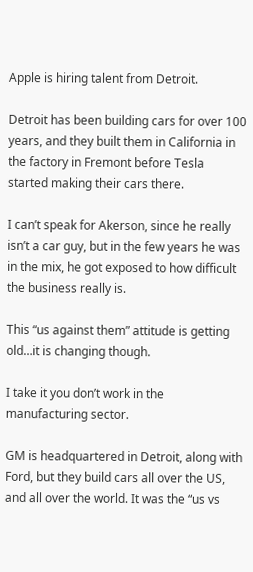Apple is hiring talent from Detroit.

Detroit has been building cars for over 100 years, and they built them in California in the factory in Fremont before Tesla started making their cars there.

I can’t speak for Akerson, since he really isn’t a car guy, but in the few years he was in the mix, he got exposed to how difficult the business really is.

This “us against them” attitude is getting old…it is changing though.

I take it you don’t work in the manufacturing sector.

GM is headquartered in Detroit, along with Ford, but they build cars all over the US, and all over the world. It was the “us vs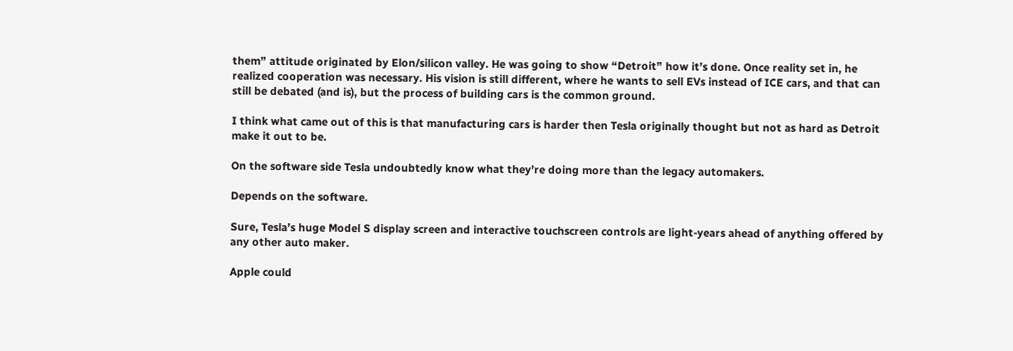them” attitude originated by Elon/silicon valley. He was going to show “Detroit” how it’s done. Once reality set in, he realized cooperation was necessary. His vision is still different, where he wants to sell EVs instead of ICE cars, and that can still be debated (and is), but the process of building cars is the common ground.

I think what came out of this is that manufacturing cars is harder then Tesla originally thought but not as hard as Detroit make it out to be.

On the software side Tesla undoubtedly know what they’re doing more than the legacy automakers.

Depends on the software.

Sure, Tesla’s huge Model S display screen and interactive touchscreen controls are light-years ahead of anything offered by any other auto maker.

Apple could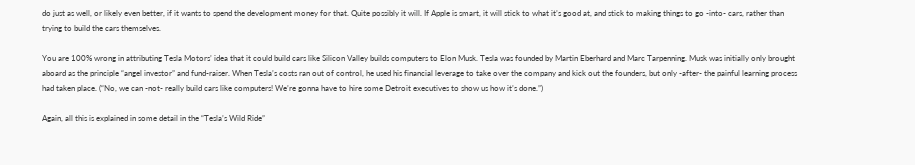do just as well, or likely even better, if it wants to spend the development money for that. Quite possibly it will. If Apple is smart, it will stick to what it’s good at, and stick to making things to go -into- cars, rather than trying to build the cars themselves.

You are 100% wrong in attributing Tesla Motors’ idea that it could build cars like Silicon Valley builds computers to Elon Musk. Tesla was founded by Martin Eberhard and Marc Tarpenning. Musk was initially only brought aboard as the principle “angel investor” and fund-raiser. When Tesla’s costs ran out of control, he used his financial leverage to take over the company and kick out the founders, but only -after- the painful learning process had taken place. (“No, we can -not- really build cars like computers! We’re gonna have to hire some Detroit executives to show us how it’s done.”)

Again, all this is explained in some detail in the “Tesla’s Wild Ride”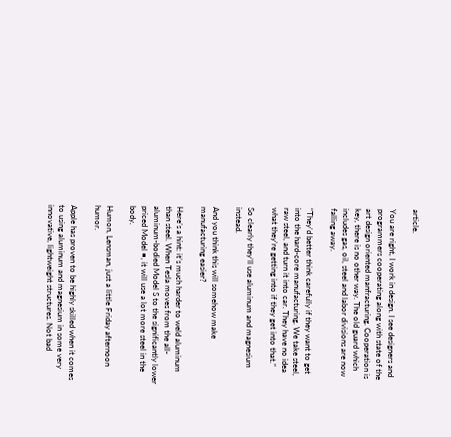article.

You are right, I work in design. I see designers and programmers cooperating along with state of the art design oriented manfracturing. Cooperation is key, there is no other way. The old guard which includes gas, oil, steel and labor divisions are now falling away.

“They’d better think carefully if they want to get into the hard-core manufacturing. We take steel, raw steel, and turn it into car. They have no idea what they’re getting into if they get into that.”

So clearly they’ll use aluminum and magnesium instead.

And you think this will somehow make manufacturing easier?

Here’s a hint: it’s much harder to weld aluminum than steel. When Tesla moves from the all-aluminum-bodied Model S to the significantly lower priced Model ≡, it will use a lot more steel in the body.

Humon, Lensman, just a little Friday afternoon humor.

Apple has proven to be highly skilled when it comes to using aluminum and magnesium in some very innovative, lightweight structures. Not bad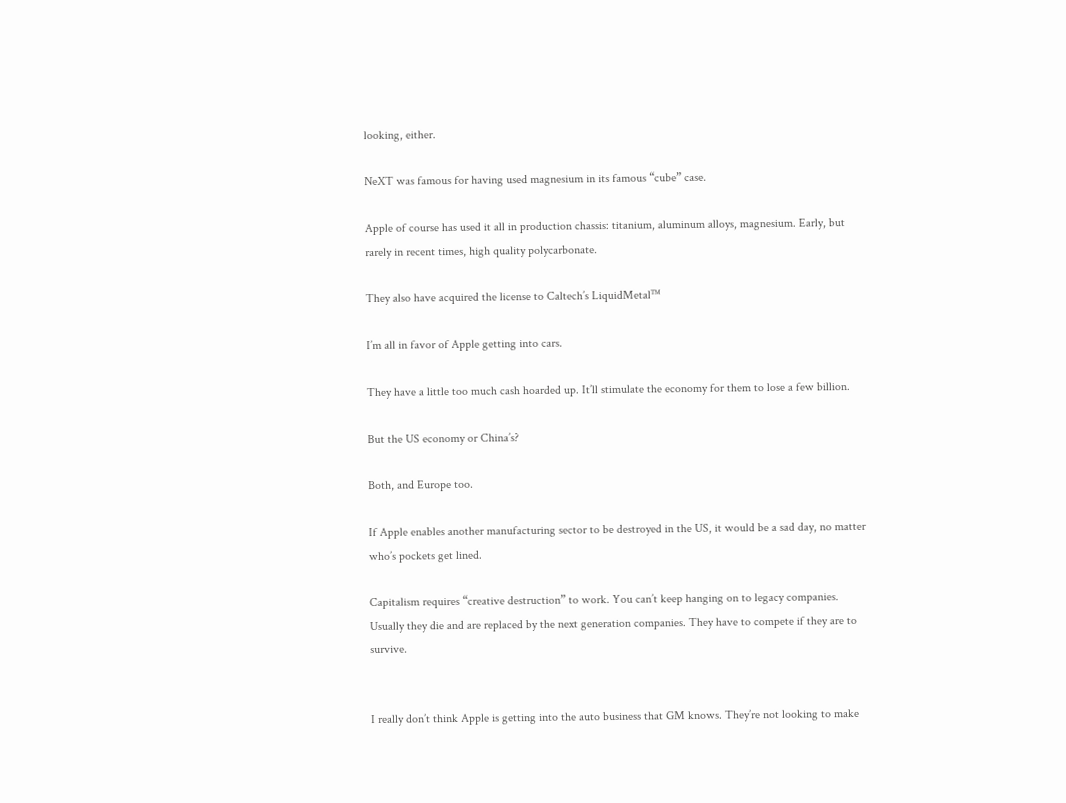looking, either.

NeXT was famous for having used magnesium in its famous “cube” case.

Apple of course has used it all in production chassis: titanium, aluminum alloys, magnesium. Early, but rarely in recent times, high quality polycarbonate.

They also have acquired the license to Caltech’s LiquidMetal™

I’m all in favor of Apple getting into cars.

They have a little too much cash hoarded up. It’ll stimulate the economy for them to lose a few billion.

But the US economy or China’s?

Both, and Europe too.

If Apple enables another manufacturing sector to be destroyed in the US, it would be a sad day, no matter who’s pockets get lined.

Capitalism requires “creative destruction” to work. You can’t keep hanging on to legacy companies. Usually they die and are replaced by the next generation companies. They have to compete if they are to survive.


I really don’t think Apple is getting into the auto business that GM knows. They’re not looking to make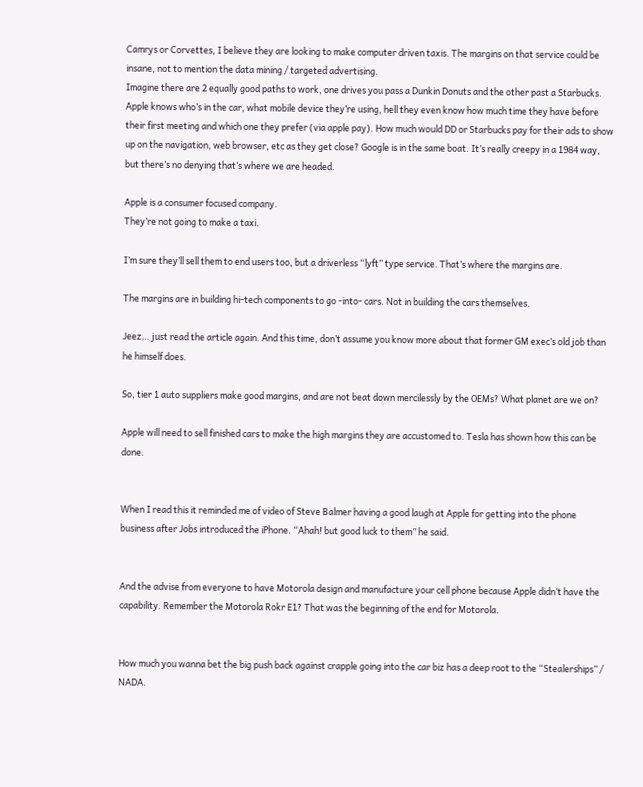Camrys or Corvettes, I believe they are looking to make computer driven taxis. The margins on that service could be insane, not to mention the data mining / targeted advertising.
Imagine there are 2 equally good paths to work, one drives you pass a Dunkin Donuts and the other past a Starbucks. Apple knows who’s in the car, what mobile device they’re using, hell they even know how much time they have before their first meeting and which one they prefer (via apple pay). How much would DD or Starbucks pay for their ads to show up on the navigation, web browser, etc as they get close? Google is in the same boat. It’s really creepy in a 1984 way, but there’s no denying that’s where we are headed.

Apple is a consumer focused company.
They’re not going to make a taxi.

I’m sure they’ll sell them to end users too, but a driverless “lyft” type service. That’s where the margins are.

The margins are in building hi-tech components to go -into- cars. Not in building the cars themselves.

Jeez… just read the article again. And this time, don’t assume you know more about that former GM exec’s old job than he himself does.

So, tier 1 auto suppliers make good margins, and are not beat down mercilessly by the OEMs? What planet are we on?

Apple will need to sell finished cars to make the high margins they are accustomed to. Tesla has shown how this can be done.


When I read this it reminded me of video of Steve Balmer having a good laugh at Apple for getting into the phone business after Jobs introduced the iPhone. “Ahah! but good luck to them” he said.


And the advise from everyone to have Motorola design and manufacture your cell phone because Apple didn’t have the capability. Remember the Motorola Rokr E1? That was the beginning of the end for Motorola.


How much you wanna bet the big push back against crapple going into the car biz has a deep root to the “Stealerships” / NADA.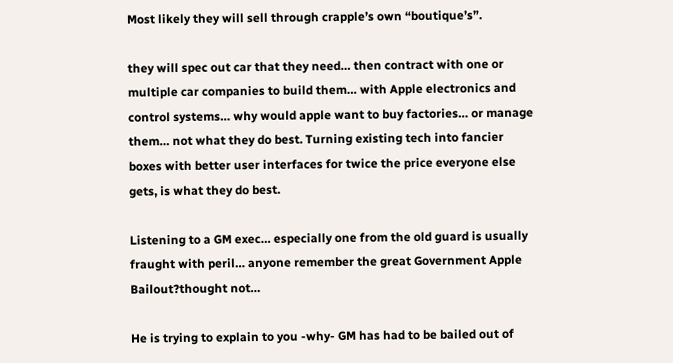Most likely they will sell through crapple’s own “boutique’s”.

they will spec out car that they need… then contract with one or multiple car companies to build them… with Apple electronics and control systems… why would apple want to buy factories… or manage them… not what they do best. Turning existing tech into fancier boxes with better user interfaces for twice the price everyone else gets, is what they do best.

Listening to a GM exec… especially one from the old guard is usually fraught with peril… anyone remember the great Government Apple Bailout?thought not…

He is trying to explain to you -why- GM has had to be bailed out of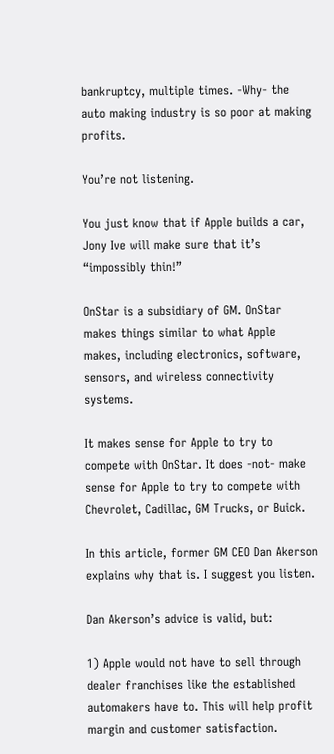bankruptcy, multiple times. -Why- the auto making industry is so poor at making profits.

You’re not listening.

You just know that if Apple builds a car, Jony Ive will make sure that it’s “impossibly thin!”

OnStar is a subsidiary of GM. OnStar makes things similar to what Apple makes, including electronics, software, sensors, and wireless connectivity systems.

It makes sense for Apple to try to compete with OnStar. It does -not- make sense for Apple to try to compete with Chevrolet, Cadillac, GM Trucks, or Buick.

In this article, former GM CEO Dan Akerson explains why that is. I suggest you listen.

Dan Akerson’s advice is valid, but:

1) Apple would not have to sell through dealer franchises like the established automakers have to. This will help profit margin and customer satisfaction.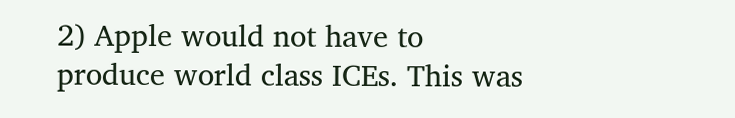2) Apple would not have to produce world class ICEs. This was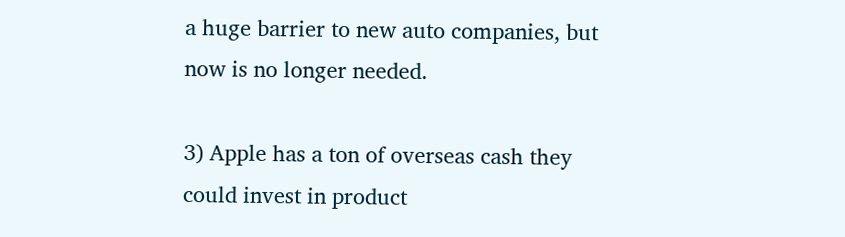a huge barrier to new auto companies, but now is no longer needed.

3) Apple has a ton of overseas cash they could invest in product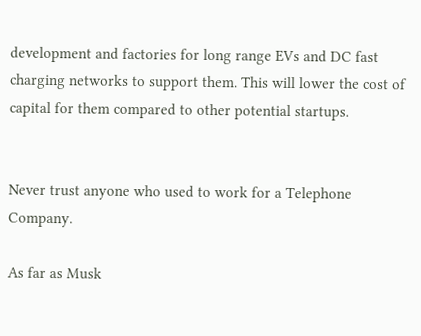development and factories for long range EVs and DC fast charging networks to support them. This will lower the cost of capital for them compared to other potential startups.


Never trust anyone who used to work for a Telephone Company.

As far as Musk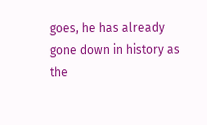goes, he has already gone down in history as the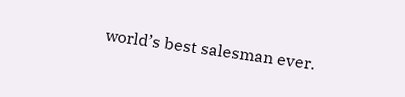world’s best salesman ever.